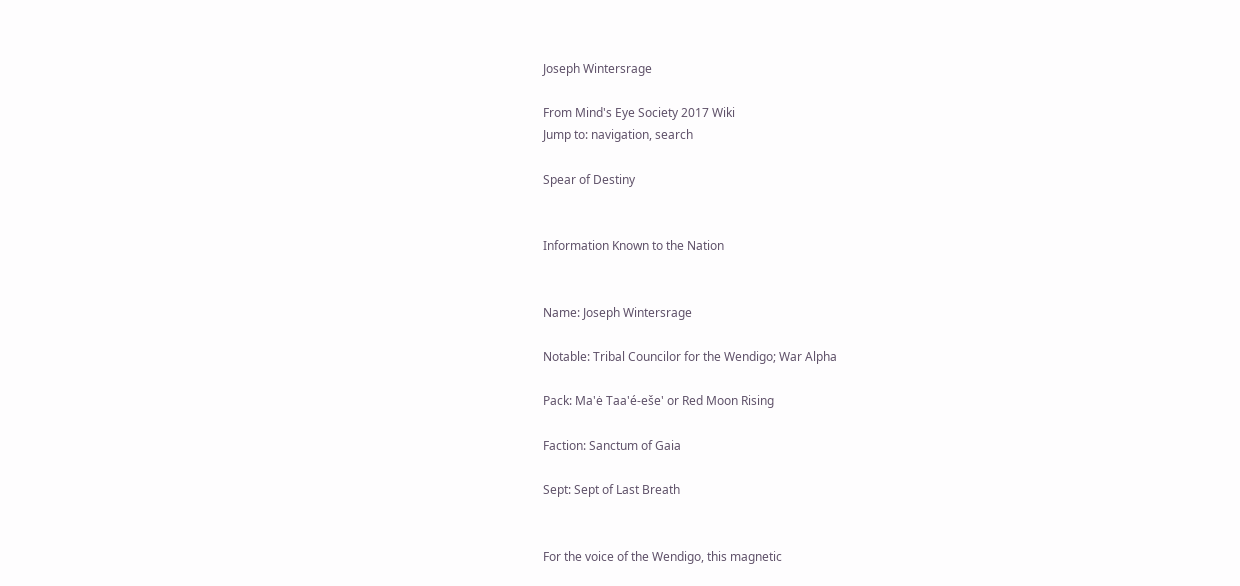Joseph Wintersrage

From Mind's Eye Society 2017 Wiki
Jump to: navigation, search

Spear of Destiny


Information Known to the Nation


Name: Joseph Wintersrage

Notable: Tribal Councilor for the Wendigo; War Alpha

Pack: Ma'ė Taa'é-eše' or Red Moon Rising

Faction: Sanctum of Gaia

Sept: Sept of Last Breath


For the voice of the Wendigo, this magnetic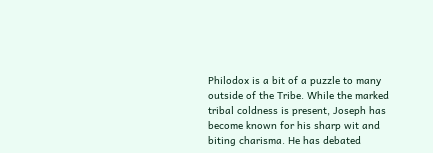Philodox is a bit of a puzzle to many outside of the Tribe. While the marked tribal coldness is present, Joseph has become known for his sharp wit and biting charisma. He has debated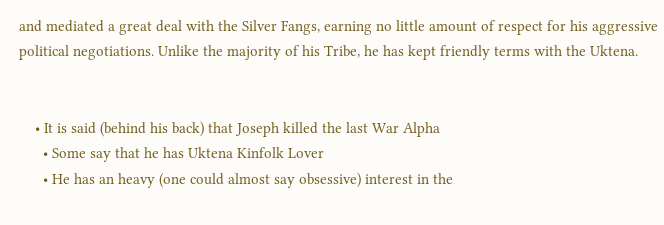and mediated a great deal with the Silver Fangs, earning no little amount of respect for his aggressive political negotiations. Unlike the majority of his Tribe, he has kept friendly terms with the Uktena.


    • It is said (behind his back) that Joseph killed the last War Alpha
      • Some say that he has Uktena Kinfolk Lover
      • He has an heavy (one could almost say obsessive) interest in the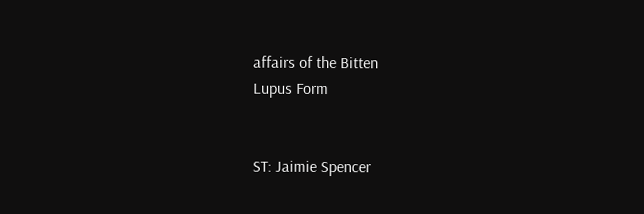affairs of the Bitten
Lupus Form


ST: Jaimie Spencer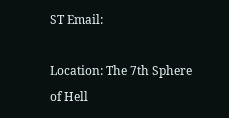ST Email:

Location: The 7th Sphere of Hell